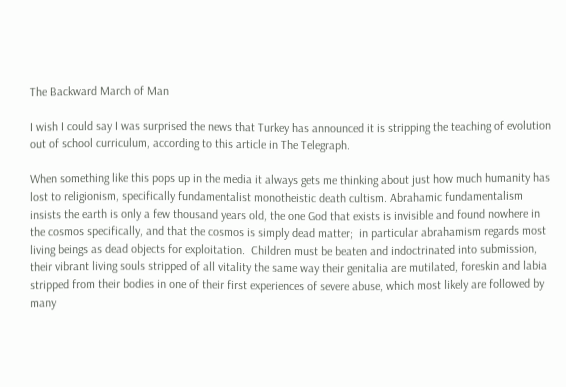The Backward March of Man

I wish I could say I was surprised the news that Turkey has announced it is stripping the teaching of evolution out of school curriculum, according to this article in The Telegraph.

When something like this pops up in the media it always gets me thinking about just how much humanity has lost to religionism, specifically fundamentalist monotheistic death cultism. Abrahamic fundamentalism insists the earth is only a few thousand years old, the one God that exists is invisible and found nowhere in the cosmos specifically, and that the cosmos is simply dead matter;  in particular abrahamism regards most living beings as dead objects for exploitation.  Children must be beaten and indoctrinated into submission, their vibrant living souls stripped of all vitality the same way their genitalia are mutilated, foreskin and labia stripped from their bodies in one of their first experiences of severe abuse, which most likely are followed by many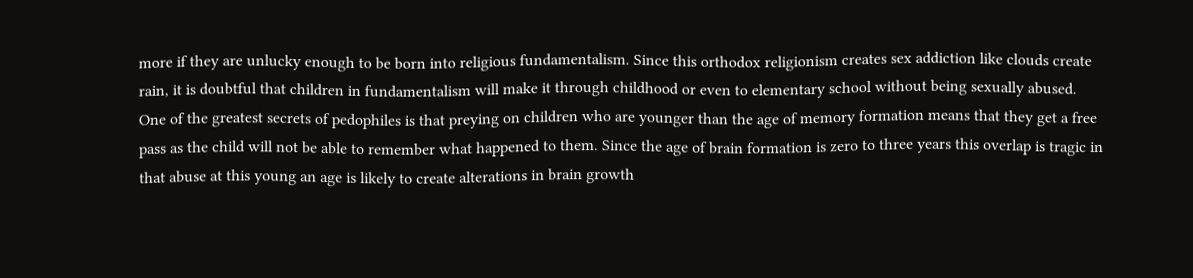more if they are unlucky enough to be born into religious fundamentalism. Since this orthodox religionism creates sex addiction like clouds create rain, it is doubtful that children in fundamentalism will make it through childhood or even to elementary school without being sexually abused. One of the greatest secrets of pedophiles is that preying on children who are younger than the age of memory formation means that they get a free pass as the child will not be able to remember what happened to them. Since the age of brain formation is zero to three years this overlap is tragic in that abuse at this young an age is likely to create alterations in brain growth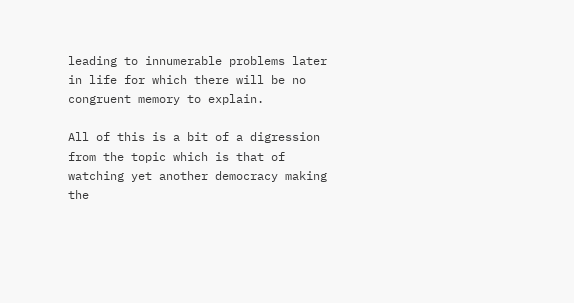leading to innumerable problems later in life for which there will be no congruent memory to explain.

All of this is a bit of a digression from the topic which is that of watching yet another democracy making the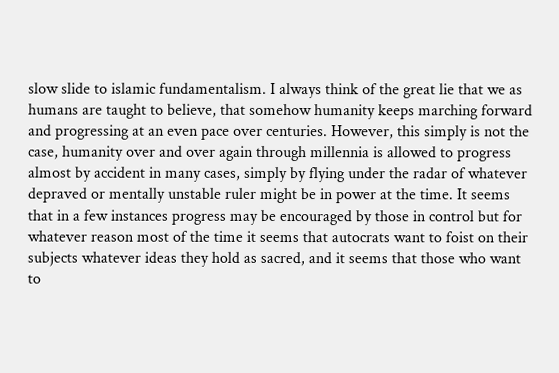slow slide to islamic fundamentalism. I always think of the great lie that we as humans are taught to believe, that somehow humanity keeps marching forward and progressing at an even pace over centuries. However, this simply is not the case, humanity over and over again through millennia is allowed to progress almost by accident in many cases, simply by flying under the radar of whatever depraved or mentally unstable ruler might be in power at the time. It seems that in a few instances progress may be encouraged by those in control but for whatever reason most of the time it seems that autocrats want to foist on their subjects whatever ideas they hold as sacred, and it seems that those who want to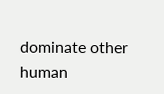dominate other human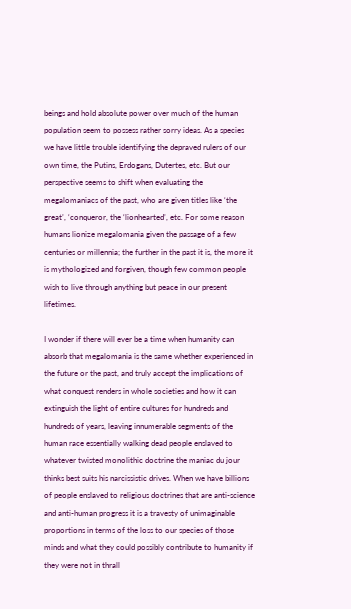beings and hold absolute power over much of the human population seem to possess rather sorry ideas. As a species we have little trouble identifying the depraved rulers of our own time, the Putins, Erdogans, Dutertes, etc. But our perspective seems to shift when evaluating the megalomaniacs of the past, who are given titles like ‘the great’, ‘conqueror, the ‘lionhearted’, etc. For some reason humans lionize megalomania given the passage of a few centuries or millennia; the further in the past it is, the more it is mythologized and forgiven, though few common people wish to live through anything but peace in our present lifetimes.

I wonder if there will ever be a time when humanity can absorb that megalomania is the same whether experienced in the future or the past, and truly accept the implications of what conquest renders in whole societies and how it can extinguish the light of entire cultures for hundreds and hundreds of years, leaving innumerable segments of the human race essentially walking dead people enslaved to whatever twisted monolithic doctrine the maniac du jour thinks best suits his narcissistic drives. When we have billions of people enslaved to religious doctrines that are anti-science and anti-human progress it is a travesty of unimaginable proportions in terms of the loss to our species of those minds and what they could possibly contribute to humanity if they were not in thrall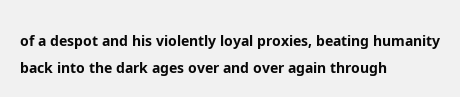of a despot and his violently loyal proxies, beating humanity back into the dark ages over and over again through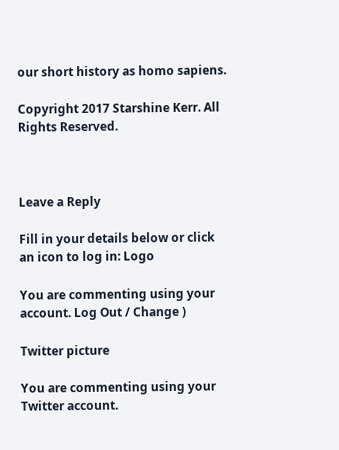our short history as homo sapiens.

Copyright 2017 Starshine Kerr. All Rights Reserved.



Leave a Reply

Fill in your details below or click an icon to log in: Logo

You are commenting using your account. Log Out / Change )

Twitter picture

You are commenting using your Twitter account.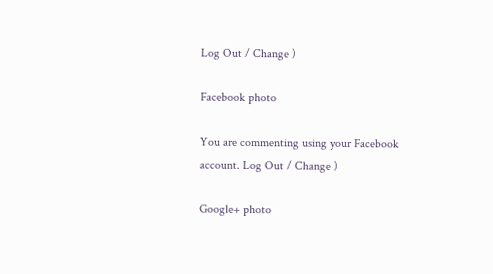Log Out / Change )

Facebook photo

You are commenting using your Facebook account. Log Out / Change )

Google+ photo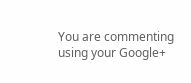You are commenting using your Google+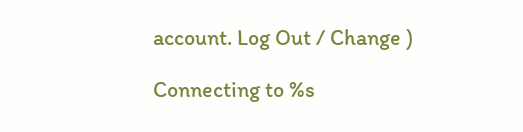account. Log Out / Change )

Connecting to %s